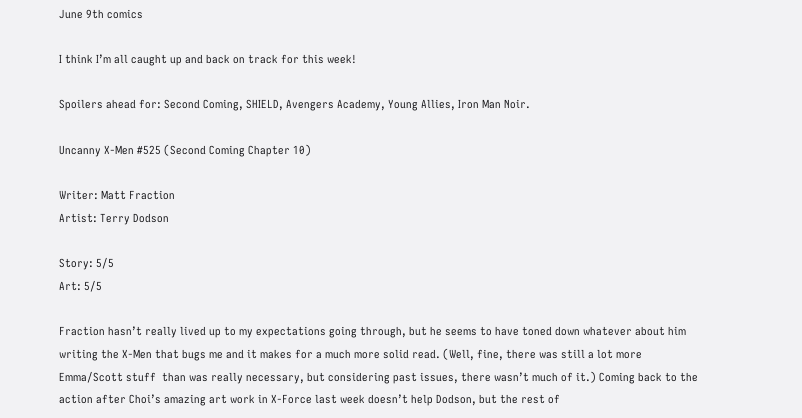June 9th comics

I think I’m all caught up and back on track for this week!

Spoilers ahead for: Second Coming, SHIELD, Avengers Academy, Young Allies, Iron Man Noir.

Uncanny X-Men #525 (Second Coming Chapter 10)

Writer: Matt Fraction
Artist: Terry Dodson

Story: 5/5
Art: 5/5

Fraction hasn’t really lived up to my expectations going through, but he seems to have toned down whatever about him writing the X-Men that bugs me and it makes for a much more solid read. (Well, fine, there was still a lot more Emma/Scott stuff  than was really necessary, but considering past issues, there wasn’t much of it.) Coming back to the action after Choi’s amazing art work in X-Force last week doesn’t help Dodson, but the rest of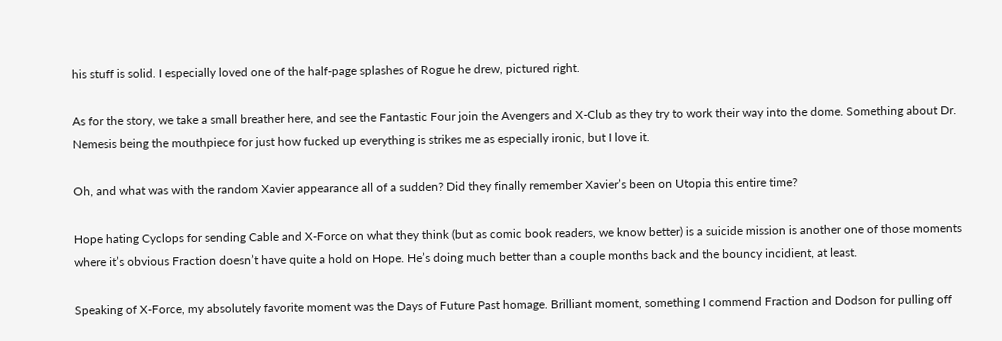his stuff is solid. I especially loved one of the half-page splashes of Rogue he drew, pictured right.

As for the story, we take a small breather here, and see the Fantastic Four join the Avengers and X-Club as they try to work their way into the dome. Something about Dr. Nemesis being the mouthpiece for just how fucked up everything is strikes me as especially ironic, but I love it.

Oh, and what was with the random Xavier appearance all of a sudden? Did they finally remember Xavier’s been on Utopia this entire time?

Hope hating Cyclops for sending Cable and X-Force on what they think (but as comic book readers, we know better) is a suicide mission is another one of those moments where it’s obvious Fraction doesn’t have quite a hold on Hope. He’s doing much better than a couple months back and the bouncy incidient, at least.

Speaking of X-Force, my absolutely favorite moment was the Days of Future Past homage. Brilliant moment, something I commend Fraction and Dodson for pulling off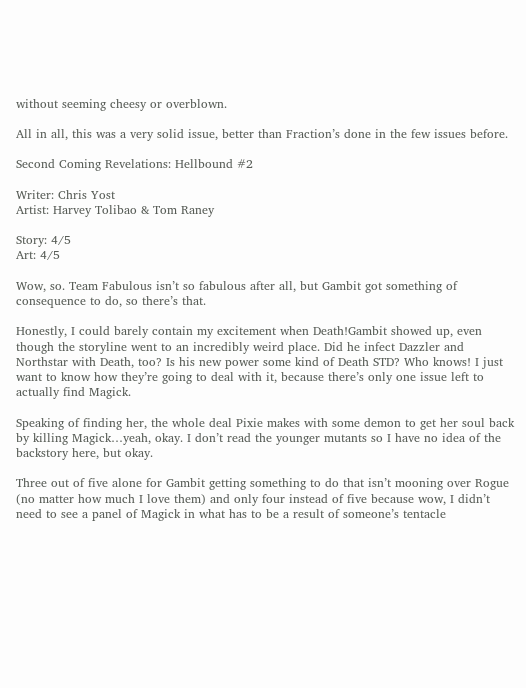without seeming cheesy or overblown.

All in all, this was a very solid issue, better than Fraction’s done in the few issues before.

Second Coming Revelations: Hellbound #2

Writer: Chris Yost
Artist: Harvey Tolibao & Tom Raney

Story: 4/5
Art: 4/5

Wow, so. Team Fabulous isn’t so fabulous after all, but Gambit got something of consequence to do, so there’s that.

Honestly, I could barely contain my excitement when Death!Gambit showed up, even though the storyline went to an incredibly weird place. Did he infect Dazzler and Northstar with Death, too? Is his new power some kind of Death STD? Who knows! I just want to know how they’re going to deal with it, because there’s only one issue left to actually find Magick.

Speaking of finding her, the whole deal Pixie makes with some demon to get her soul back by killing Magick…yeah, okay. I don’t read the younger mutants so I have no idea of the backstory here, but okay.

Three out of five alone for Gambit getting something to do that isn’t mooning over Rogue (no matter how much I love them) and only four instead of five because wow, I didn’t need to see a panel of Magick in what has to be a result of someone’s tentacle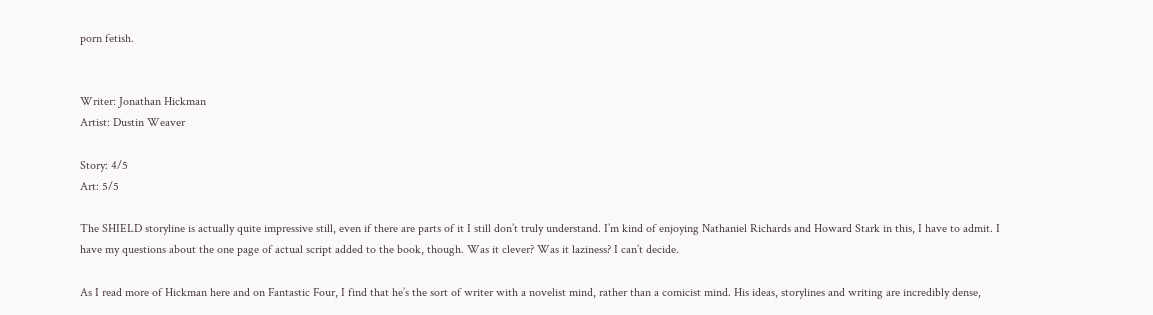porn fetish.


Writer: Jonathan Hickman
Artist: Dustin Weaver

Story: 4/5
Art: 5/5

The SHIELD storyline is actually quite impressive still, even if there are parts of it I still don’t truly understand. I’m kind of enjoying Nathaniel Richards and Howard Stark in this, I have to admit. I have my questions about the one page of actual script added to the book, though. Was it clever? Was it laziness? I can’t decide.

As I read more of Hickman here and on Fantastic Four, I find that he’s the sort of writer with a novelist mind, rather than a comicist mind. His ideas, storylines and writing are incredibly dense,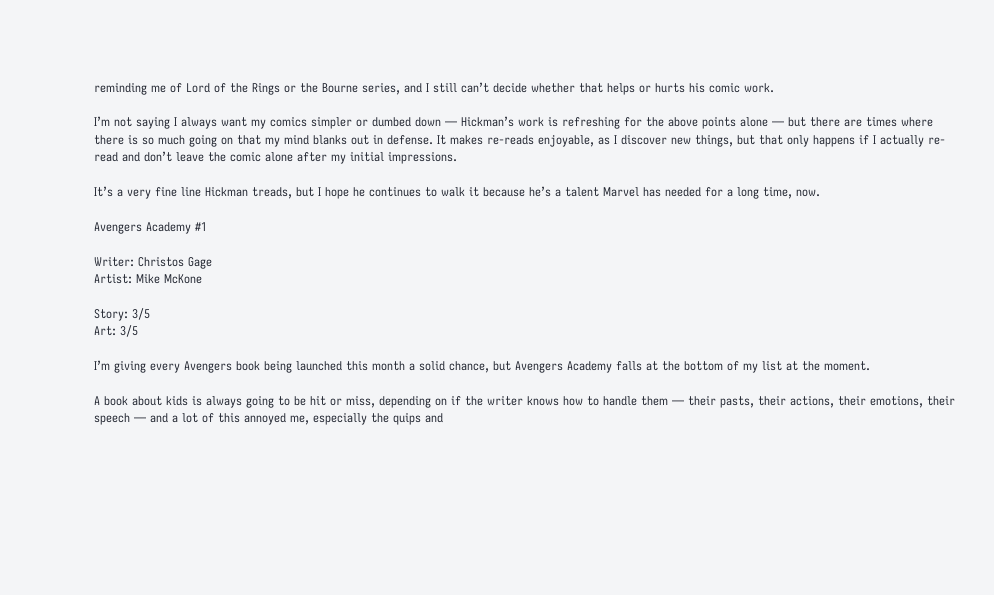reminding me of Lord of the Rings or the Bourne series, and I still can’t decide whether that helps or hurts his comic work.

I’m not saying I always want my comics simpler or dumbed down — Hickman’s work is refreshing for the above points alone — but there are times where there is so much going on that my mind blanks out in defense. It makes re-reads enjoyable, as I discover new things, but that only happens if I actually re-read and don’t leave the comic alone after my initial impressions.

It’s a very fine line Hickman treads, but I hope he continues to walk it because he’s a talent Marvel has needed for a long time, now.

Avengers Academy #1

Writer: Christos Gage
Artist: Mike McKone

Story: 3/5
Art: 3/5

I’m giving every Avengers book being launched this month a solid chance, but Avengers Academy falls at the bottom of my list at the moment.

A book about kids is always going to be hit or miss, depending on if the writer knows how to handle them — their pasts, their actions, their emotions, their speech — and a lot of this annoyed me, especially the quips and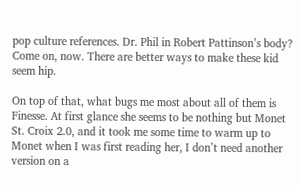pop culture references. Dr. Phil in Robert Pattinson’s body? Come on, now. There are better ways to make these kid seem hip.

On top of that, what bugs me most about all of them is Finesse. At first glance she seems to be nothing but Monet St. Croix 2.0, and it took me some time to warm up to Monet when I was first reading her, I don’t need another version on a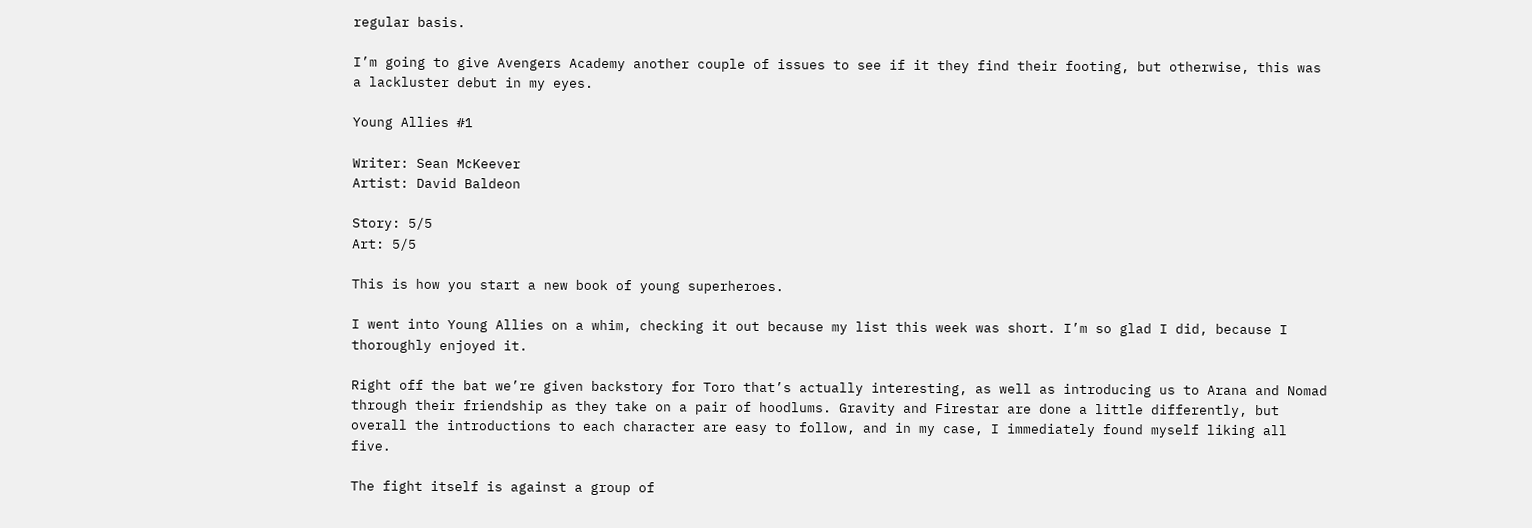regular basis.

I’m going to give Avengers Academy another couple of issues to see if it they find their footing, but otherwise, this was a lackluster debut in my eyes.

Young Allies #1

Writer: Sean McKeever
Artist: David Baldeon

Story: 5/5
Art: 5/5

This is how you start a new book of young superheroes.

I went into Young Allies on a whim, checking it out because my list this week was short. I’m so glad I did, because I thoroughly enjoyed it.

Right off the bat we’re given backstory for Toro that’s actually interesting, as well as introducing us to Arana and Nomad through their friendship as they take on a pair of hoodlums. Gravity and Firestar are done a little differently, but overall the introductions to each character are easy to follow, and in my case, I immediately found myself liking all five.

The fight itself is against a group of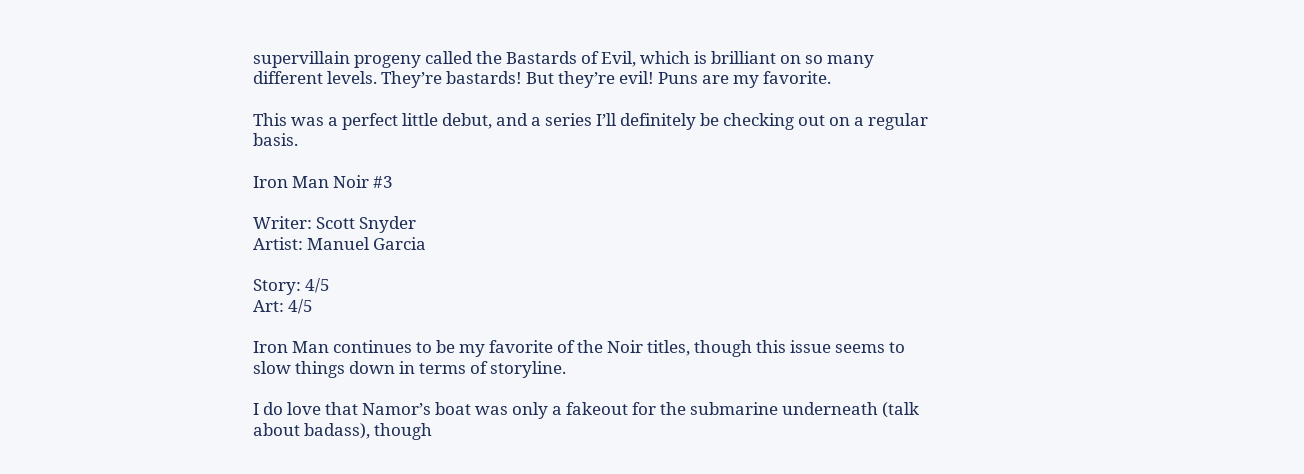supervillain progeny called the Bastards of Evil, which is brilliant on so many different levels. They’re bastards! But they’re evil! Puns are my favorite.

This was a perfect little debut, and a series I’ll definitely be checking out on a regular basis.

Iron Man Noir #3

Writer: Scott Snyder
Artist: Manuel Garcia

Story: 4/5
Art: 4/5

Iron Man continues to be my favorite of the Noir titles, though this issue seems to slow things down in terms of storyline.

I do love that Namor’s boat was only a fakeout for the submarine underneath (talk about badass), though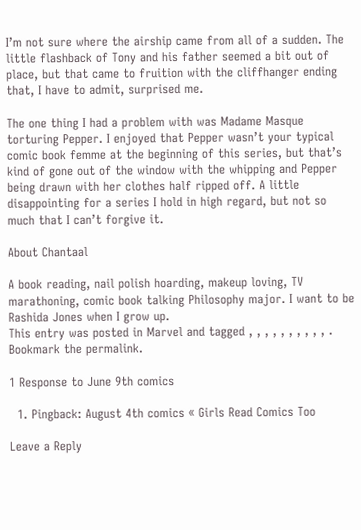I’m not sure where the airship came from all of a sudden. The little flashback of Tony and his father seemed a bit out of place, but that came to fruition with the cliffhanger ending that, I have to admit, surprised me.

The one thing I had a problem with was Madame Masque torturing Pepper. I enjoyed that Pepper wasn’t your typical comic book femme at the beginning of this series, but that’s kind of gone out of the window with the whipping and Pepper being drawn with her clothes half ripped off. A little disappointing for a series I hold in high regard, but not so much that I can’t forgive it.

About Chantaal

A book reading, nail polish hoarding, makeup loving, TV marathoning, comic book talking Philosophy major. I want to be Rashida Jones when I grow up.
This entry was posted in Marvel and tagged , , , , , , , , , , . Bookmark the permalink.

1 Response to June 9th comics

  1. Pingback: August 4th comics « Girls Read Comics Too

Leave a Reply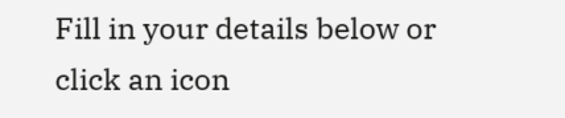Fill in your details below or click an icon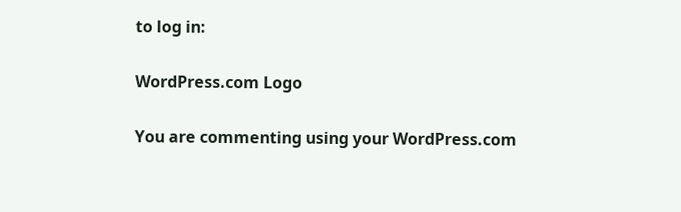to log in:

WordPress.com Logo

You are commenting using your WordPress.com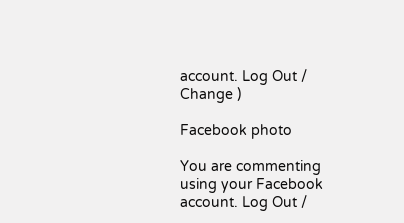account. Log Out /  Change )

Facebook photo

You are commenting using your Facebook account. Log Out /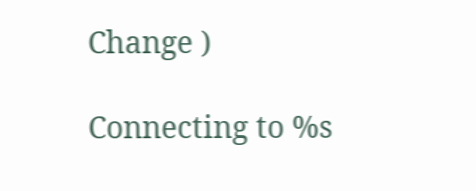Change )

Connecting to %s